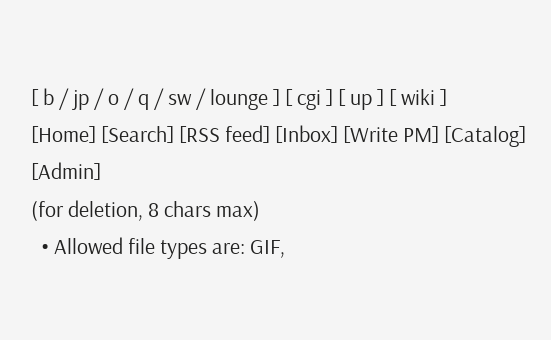[ b / jp / o / q / sw / lounge ] [ cgi ] [ up ] [ wiki ]
[Home] [Search] [RSS feed] [Inbox] [Write PM] [Catalog] [Admin]
(for deletion, 8 chars max)
  • Allowed file types are: GIF,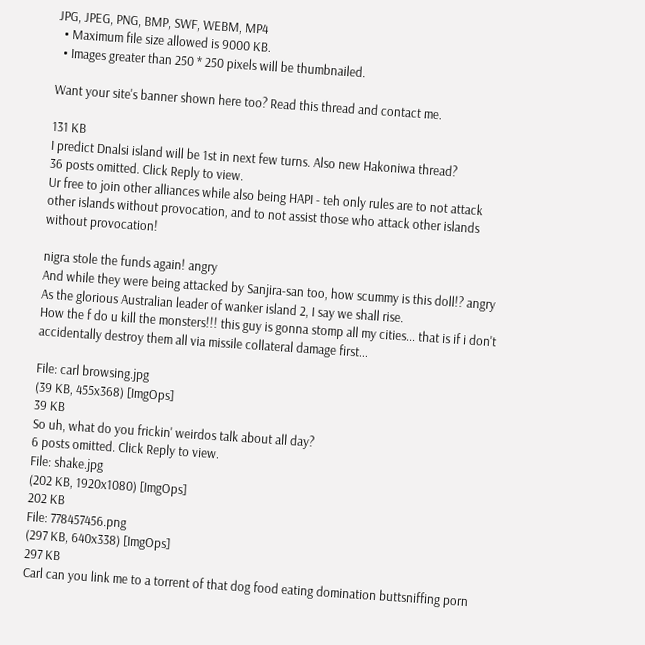JPG, JPEG, PNG, BMP, SWF, WEBM, MP4
  • Maximum file size allowed is 9000 KB.
  • Images greater than 250 * 250 pixels will be thumbnailed.

Want your site's banner shown here too? Read this thread and contact me.

131 KB
I predict Dnalsi island will be 1st in next few turns. Also new Hakoniwa thread?
36 posts omitted. Click Reply to view.
Ur free to join other alliances while also being HAPI - teh only rules are to not attack other islands without provocation, and to not assist those who attack other islands without provocation!

nigra stole the funds again! angry
And while they were being attacked by Sanjira-san too, how scummy is this doll!? angry
As the glorious Australian leader of wanker island 2, I say we shall rise.
How the f do u kill the monsters!!! this guy is gonna stomp all my cities... that is if i don't accidentally destroy them all via missile collateral damage first...

File: carl browsing.jpg
(39 KB, 455x368) [ImgOps]
39 KB
So uh, what do you frickin' weirdos talk about all day?
6 posts omitted. Click Reply to view.
File: shake.jpg
(202 KB, 1920x1080) [ImgOps]
202 KB
File: 778457456.png
(297 KB, 640x338) [ImgOps]
297 KB
Carl can you link me to a torrent of that dog food eating domination buttsniffing porn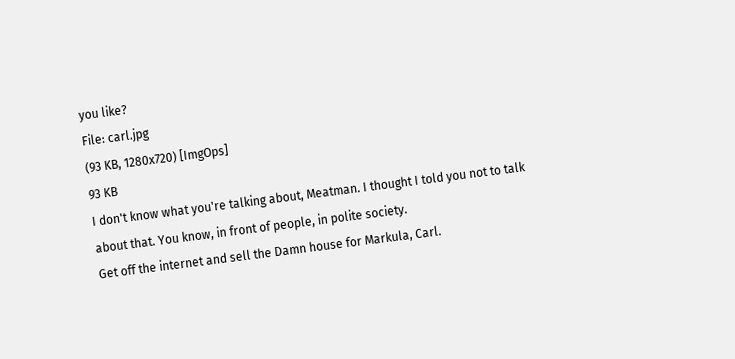you like?
File: carl.jpg
(93 KB, 1280x720) [ImgOps]
93 KB
I don't know what you're talking about, Meatman. I thought I told you not to talk about that. You know, in front of people, in polite society.
Get off the internet and sell the Damn house for Markula, Carl.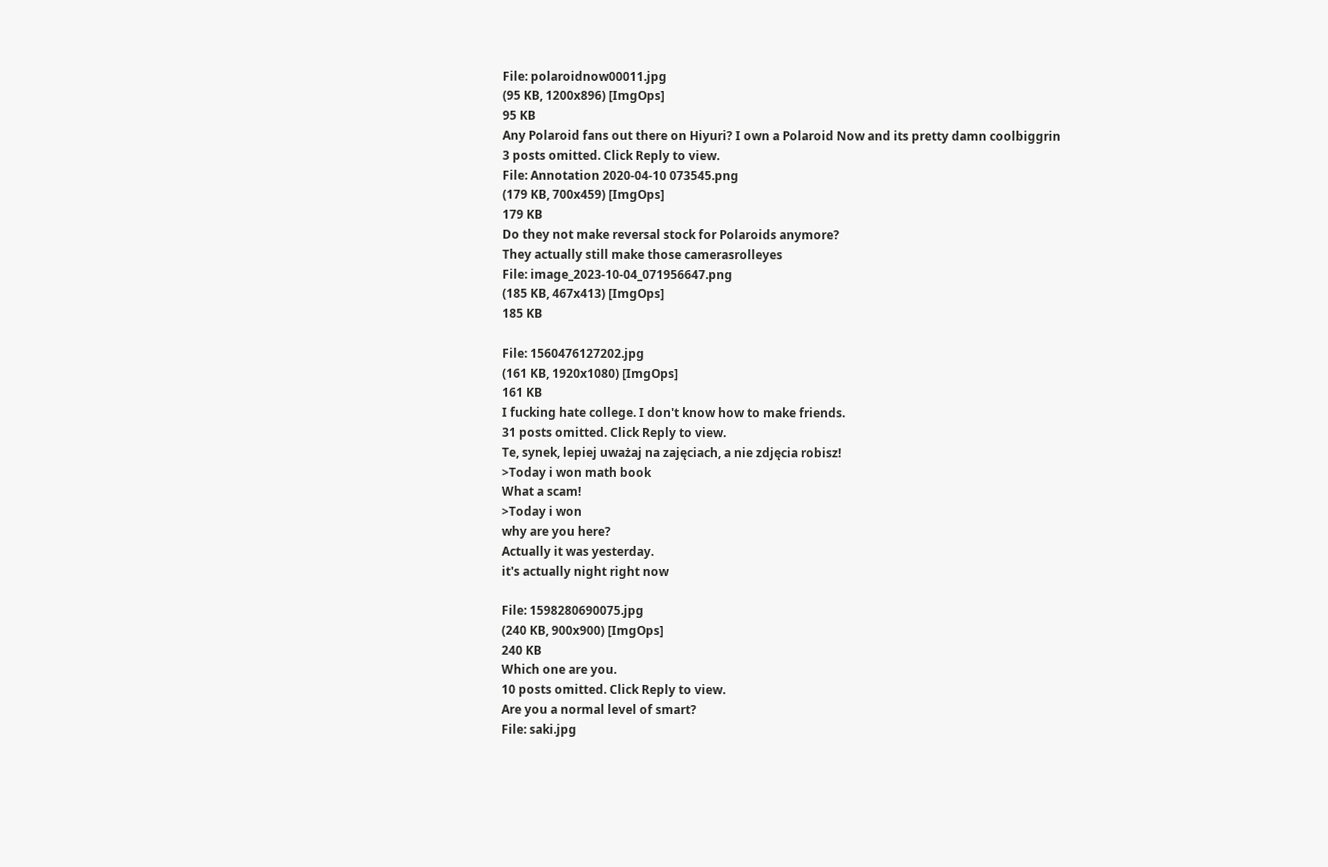File: polaroidnow00011.jpg
(95 KB, 1200x896) [ImgOps]
95 KB
Any Polaroid fans out there on Hiyuri? I own a Polaroid Now and its pretty damn coolbiggrin
3 posts omitted. Click Reply to view.
File: Annotation 2020-04-10 073545.png
(179 KB, 700x459) [ImgOps]
179 KB
Do they not make reversal stock for Polaroids anymore?
They actually still make those camerasrolleyes
File: image_2023-10-04_071956647.png
(185 KB, 467x413) [ImgOps]
185 KB

File: 1560476127202.jpg
(161 KB, 1920x1080) [ImgOps]
161 KB
I fucking hate college. I don't know how to make friends.
31 posts omitted. Click Reply to view.
Te, synek, lepiej uważaj na zajęciach, a nie zdjęcia robisz!
>Today i won math book
What a scam!
>Today i won
why are you here?
Actually it was yesterday.
it's actually night right now

File: 1598280690075.jpg
(240 KB, 900x900) [ImgOps]
240 KB
Which one are you.
10 posts omitted. Click Reply to view.
Are you a normal level of smart?
File: saki.jpg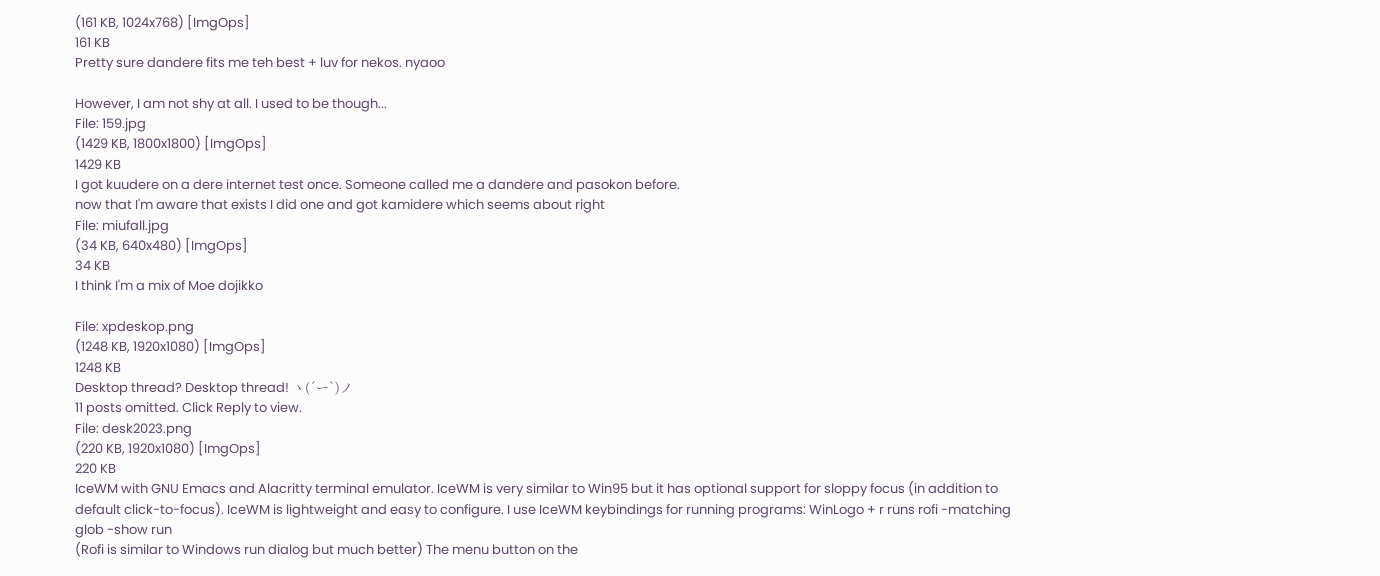(161 KB, 1024x768) [ImgOps]
161 KB
Pretty sure dandere fits me teh best + luv for nekos. nyaoo

However, I am not shy at all. I used to be though...
File: 159.jpg
(1429 KB, 1800x1800) [ImgOps]
1429 KB
I got kuudere on a dere internet test once. Someone called me a dandere and pasokon before.
now that I'm aware that exists I did one and got kamidere which seems about right
File: miufall.jpg
(34 KB, 640x480) [ImgOps]
34 KB
I think I'm a mix of Moe dojikko

File: xpdeskop.png
(1248 KB, 1920x1080) [ImgOps]
1248 KB
Desktop thread? Desktop thread! ヽ(´ー`)ノ
11 posts omitted. Click Reply to view.
File: desk2023.png
(220 KB, 1920x1080) [ImgOps]
220 KB
IceWM with GNU Emacs and Alacritty terminal emulator. IceWM is very similar to Win95 but it has optional support for sloppy focus (in addition to default click-to-focus). IceWM is lightweight and easy to configure. I use IceWM keybindings for running programs: WinLogo + r runs rofi -matching glob -show run
(Rofi is similar to Windows run dialog but much better) The menu button on the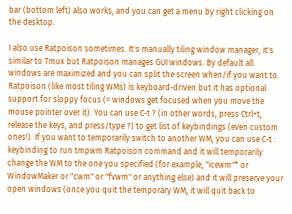bar (bottom left) also works, and you can get a menu by right clicking on the desktop.

I also use Ratpoison sometimes. It's manually tiling window manager, it's similar to Tmux but Ratpoison manages GUI windows. By default all windows are maximized and you can split the screen when/if you want to. Ratpoison (like most tiling WMs) is keyboard-driven but it has optional support for sloppy focus (= windows get focused when you move the mouse pointer over it). You can use C-t ? (in other words, press Ctrl+t, release the keys, and press/type ?) to get list of keybindings (even custom ones!). If you want to temporarily switch to another WM, you can use C-t : keybinding to run tmpwm Ratpoison command and it will temporarily change the WM to the one you specified (for example, "icewm"* or WindowMaker or "cwm" or "fvwm" or anything else) and it will preserve your open windows (once you quit the temporary WM, it will quit back to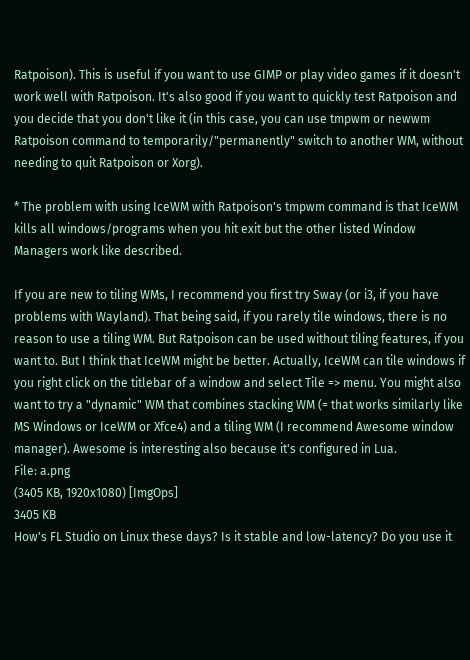Ratpoison). This is useful if you want to use GIMP or play video games if it doesn't work well with Ratpoison. It's also good if you want to quickly test Ratpoison and you decide that you don't like it (in this case, you can use tmpwm or newwm Ratpoison command to temporarily/"permanently" switch to another WM, without needing to quit Ratpoison or Xorg).

* The problem with using IceWM with Ratpoison's tmpwm command is that IceWM kills all windows/programs when you hit exit but the other listed Window Managers work like described.

If you are new to tiling WMs, I recommend you first try Sway (or i3, if you have problems with Wayland). That being said, if you rarely tile windows, there is no reason to use a tiling WM. But Ratpoison can be used without tiling features, if you want to. But I think that IceWM might be better. Actually, IceWM can tile windows if you right click on the titlebar of a window and select Tile => menu. You might also want to try a "dynamic" WM that combines stacking WM (= that works similarly like MS Windows or IceWM or Xfce4) and a tiling WM (I recommend Awesome window manager). Awesome is interesting also because it's configured in Lua.
File: a.png
(3405 KB, 1920x1080) [ImgOps]
3405 KB
How's FL Studio on Linux these days? Is it stable and low-latency? Do you use it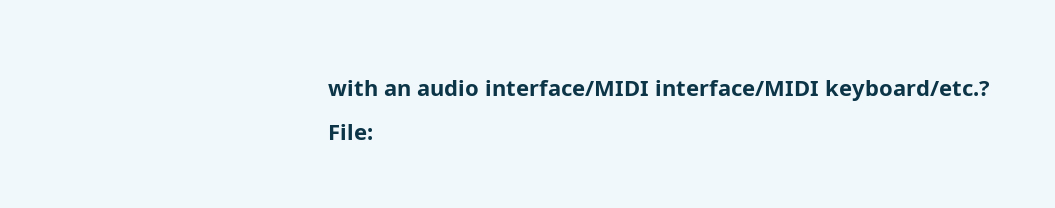with an audio interface/MIDI interface/MIDI keyboard/etc.?
File: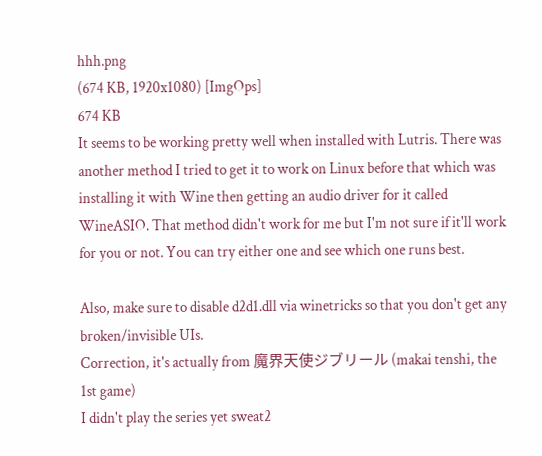hhh.png
(674 KB, 1920x1080) [ImgOps]
674 KB
It seems to be working pretty well when installed with Lutris. There was another method I tried to get it to work on Linux before that which was installing it with Wine then getting an audio driver for it called WineASIO. That method didn't work for me but I'm not sure if it'll work for you or not. You can try either one and see which one runs best.

Also, make sure to disable d2d1.dll via winetricks so that you don't get any broken/invisible UIs.
Correction, it's actually from 魔界天使ジブリール (makai tenshi, the 1st game)
I didn't play the series yet sweat2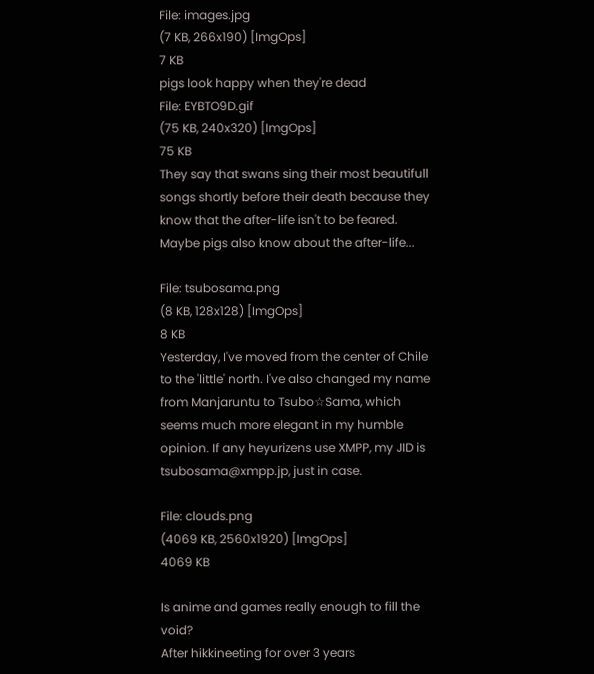File: images.jpg
(7 KB, 266x190) [ImgOps]
7 KB
pigs look happy when they're dead
File: EYBTO9D.gif
(75 KB, 240x320) [ImgOps]
75 KB
They say that swans sing their most beautifull songs shortly before their death because they know that the after-life isn't to be feared. Maybe pigs also know about the after-life...

File: tsubosama.png
(8 KB, 128x128) [ImgOps]
8 KB
Yesterday, I've moved from the center of Chile to the 'little' north. I've also changed my name from Manjaruntu to Tsubo☆Sama, which seems much more elegant in my humble opinion. If any heyurizens use XMPP, my JID is tsubosama@xmpp.jp, just in case.

File: clouds.png
(4069 KB, 2560x1920) [ImgOps]
4069 KB

Is anime and games really enough to fill the void?
After hikkineeting for over 3 years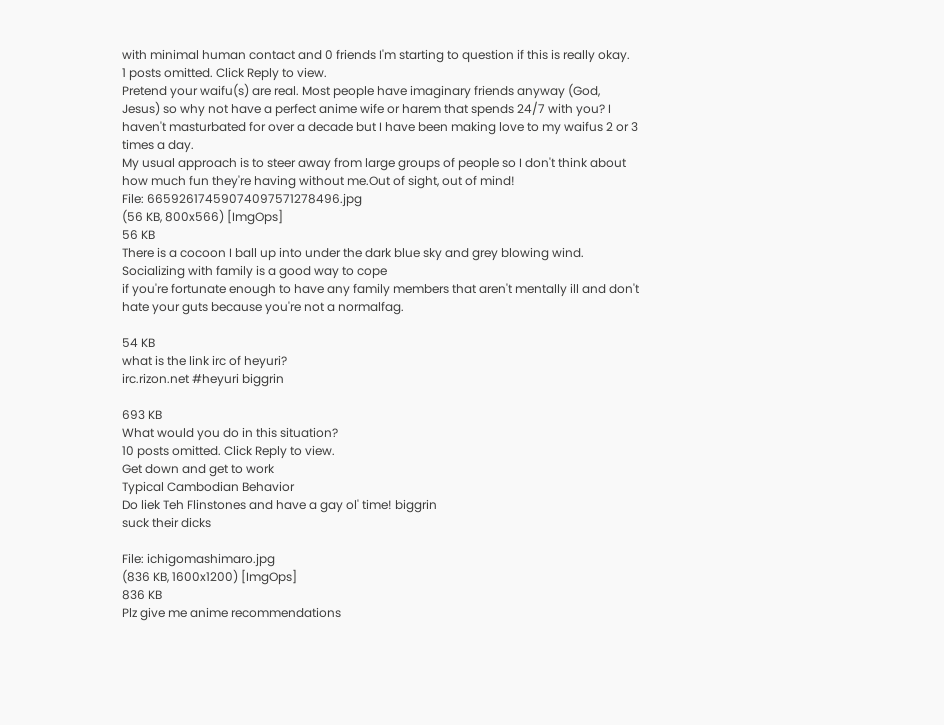with minimal human contact and 0 friends I'm starting to question if this is really okay.
1 posts omitted. Click Reply to view.
Pretend your waifu(s) are real. Most people have imaginary friends anyway (God, Jesus) so why not have a perfect anime wife or harem that spends 24/7 with you? I haven't masturbated for over a decade but I have been making love to my waifus 2 or 3 times a day.
My usual approach is to steer away from large groups of people so I don't think about how much fun they're having without me.Out of sight, out of mind!
File: 66592617459074097571278496.jpg
(56 KB, 800x566) [ImgOps]
56 KB
There is a cocoon I ball up into under the dark blue sky and grey blowing wind.
Socializing with family is a good way to cope
if you're fortunate enough to have any family members that aren't mentally ill and don't hate your guts because you're not a normalfag.

54 KB
what is the link irc of heyuri?
irc.rizon.net #heyuri biggrin

693 KB
What would you do in this situation?
10 posts omitted. Click Reply to view.
Get down and get to work
Typical Cambodian Behavior
Do liek Teh Flinstones and have a gay ol' time! biggrin
suck their dicks

File: ichigomashimaro.jpg
(836 KB, 1600x1200) [ImgOps]
836 KB
Plz give me anime recommendations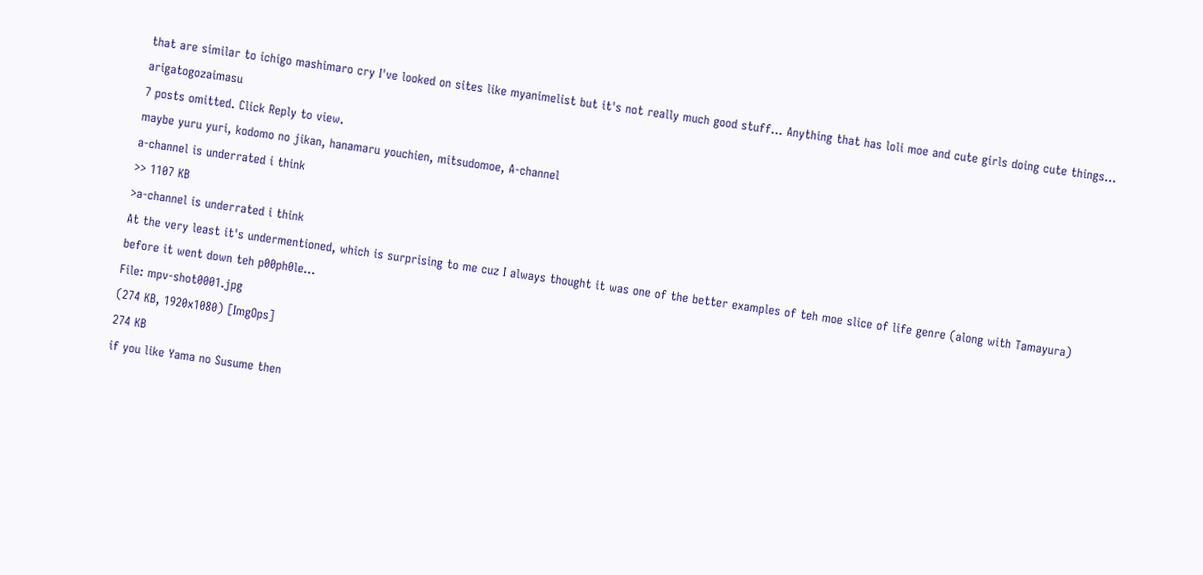that are similar to ichigo mashimaro cry I've looked on sites like myanimelist but it's not really much good stuff... Anything that has loli moe and cute girls doing cute things... arigatogozaimasu
7 posts omitted. Click Reply to view.
maybe yuru yuri, kodomo no jikan, hanamaru youchien, mitsudomoe, A-channel
a-channel is underrated i think
>> 1107 KB
>a-channel is underrated i think
At the very least it's undermentioned, which is surprising to me cuz I always thought it was one of the better examples of teh moe slice of life genre (along with Tamayura) before it went down teh p00ph0le...
File: mpv-shot0001.jpg
(274 KB, 1920x1080) [ImgOps]
274 KB
if you like Yama no Susume then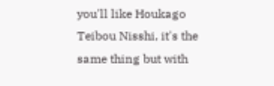you'll like Houkago Teibou Nisshi, it's the same thing but with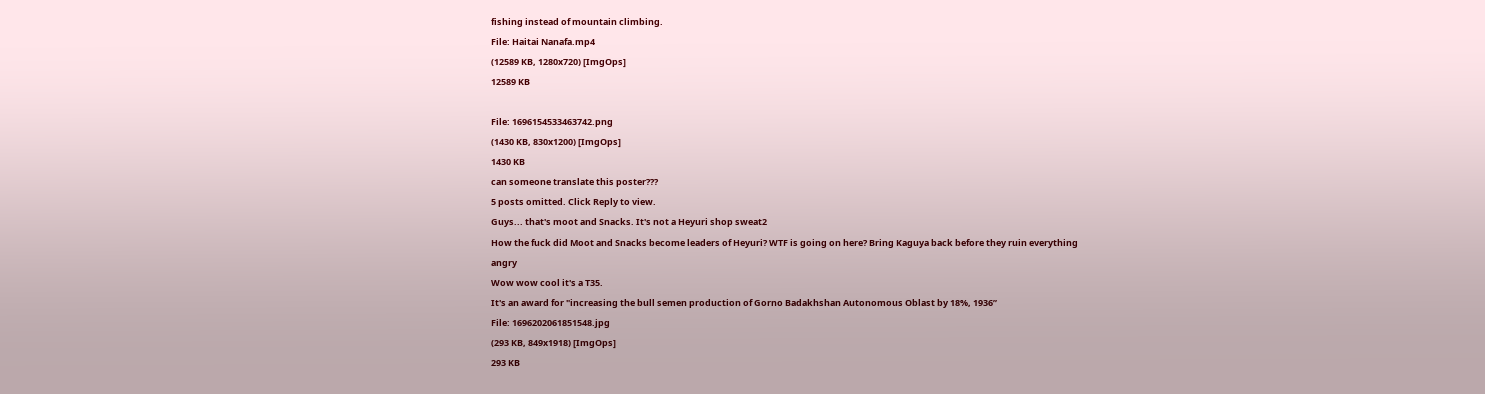fishing instead of mountain climbing.
File: Haitai Nanafa.mp4
(12589 KB, 1280x720) [ImgOps]
12589 KB

File: 1696154533463742.png
(1430 KB, 830x1200) [ImgOps]
1430 KB
can someone translate this poster???
5 posts omitted. Click Reply to view.
Guys... that's moot and Snacks. It's not a Heyuri shop sweat2
How the fuck did Moot and Snacks become leaders of Heyuri? WTF is going on here? Bring Kaguya back before they ruin everything angry
Wow wow cool it's a T35.
It's an award for "increasing the bull semen production of Gorno Badakhshan Autonomous Oblast by 18%, 1936”
File: 1696202061851548.jpg
(293 KB, 849x1918) [ImgOps]
293 KB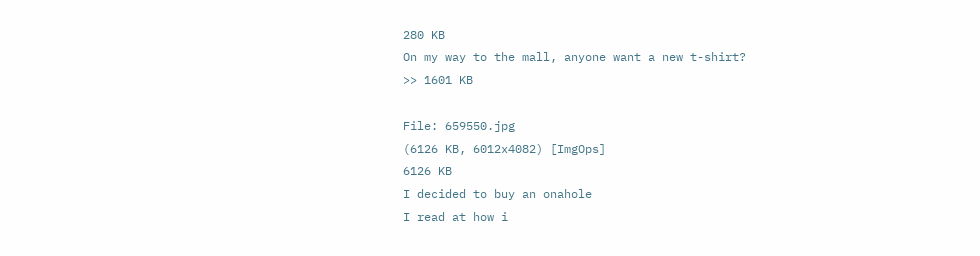280 KB
On my way to the mall, anyone want a new t-shirt?
>> 1601 KB

File: 659550.jpg
(6126 KB, 6012x4082) [ImgOps]
6126 KB
I decided to buy an onahole
I read at how i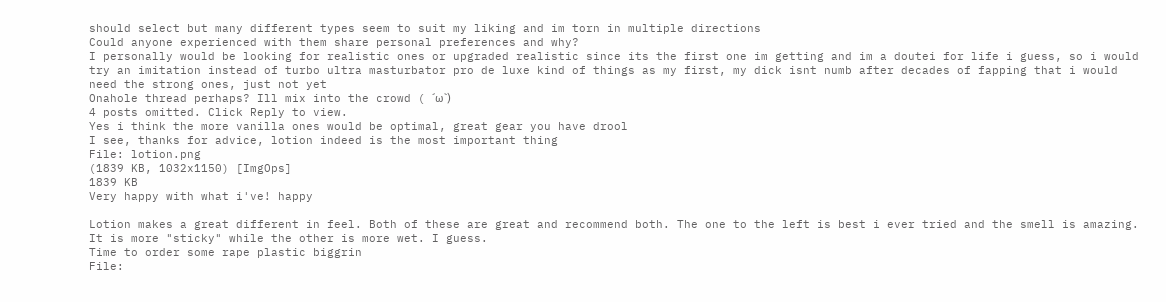should select but many different types seem to suit my liking and im torn in multiple directions
Could anyone experienced with them share personal preferences and why?
I personally would be looking for realistic ones or upgraded realistic since its the first one im getting and im a doutei for life i guess, so i would try an imitation instead of turbo ultra masturbator pro de luxe kind of things as my first, my dick isnt numb after decades of fapping that i would need the strong ones, just not yet
Onahole thread perhaps? Ill mix into the crowd ( ´ω`)
4 posts omitted. Click Reply to view.
Yes i think the more vanilla ones would be optimal, great gear you have drool
I see, thanks for advice, lotion indeed is the most important thing
File: lotion.png
(1839 KB, 1032x1150) [ImgOps]
1839 KB
Very happy with what i've! happy

Lotion makes a great different in feel. Both of these are great and recommend both. The one to the left is best i ever tried and the smell is amazing. It is more "sticky" while the other is more wet. I guess.
Time to order some rape plastic biggrin
File: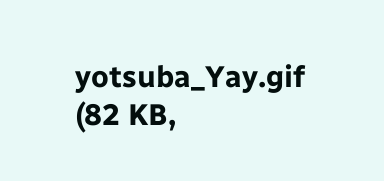yotsuba_Yay.gif
(82 KB,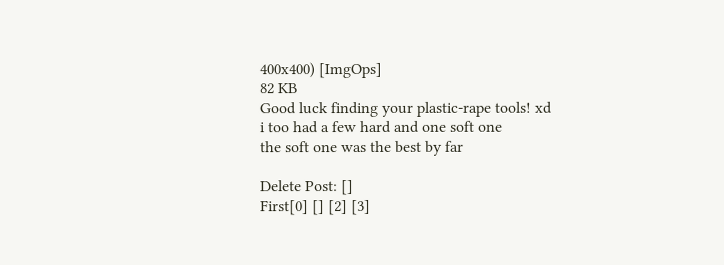400x400) [ImgOps]
82 KB
Good luck finding your plastic-rape tools! xd
i too had a few hard and one soft one
the soft one was the best by far

Delete Post: []
First[0] [] [2] [3]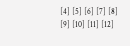[4] [5] [6] [7] [8] [9] [10] [11] [12]